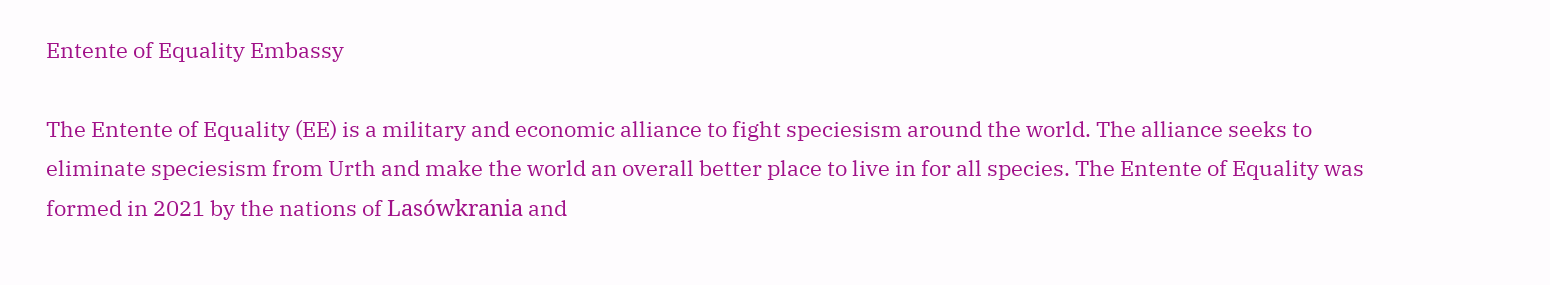Entente of Equality Embassy

The Entente of Equality (EE) is a military and economic alliance to fight speciesism around the world. The alliance seeks to eliminate speciesism from Urth and make the world an overall better place to live in for all species. The Entente of Equality was formed in 2021 by the nations of Lasówkrania and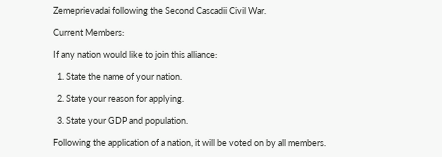Zemeprievadai following the Second Cascadii Civil War.

Current Members:

If any nation would like to join this alliance:

  1. State the name of your nation.

  2. State your reason for applying.

  3. State your GDP and population.

Following the application of a nation, it will be voted on by all members.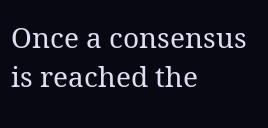Once a consensus is reached the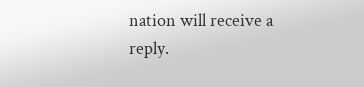nation will receive a reply.